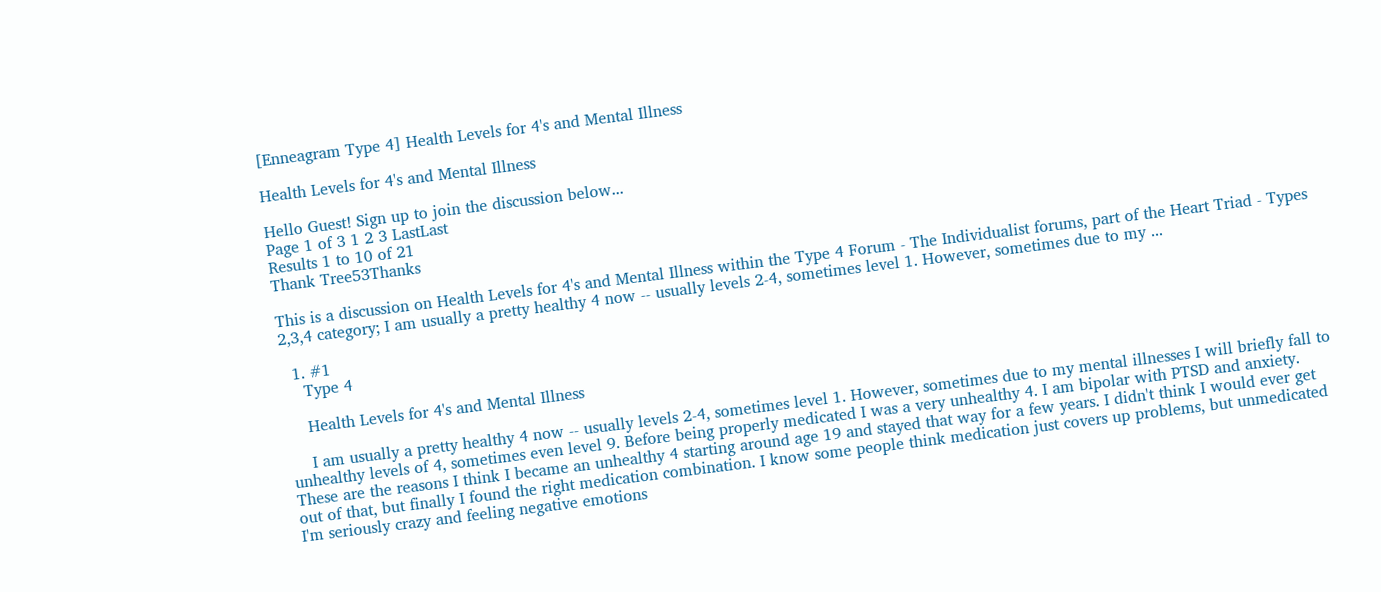[Enneagram Type 4] Health Levels for 4's and Mental Illness

Health Levels for 4's and Mental Illness

Hello Guest! Sign up to join the discussion below...
Page 1 of 3 1 2 3 LastLast
Results 1 to 10 of 21
Thank Tree53Thanks

This is a discussion on Health Levels for 4's and Mental Illness within the Type 4 Forum - The Individualist forums, part of the Heart Triad - Types 2,3,4 category; I am usually a pretty healthy 4 now -- usually levels 2-4, sometimes level 1. However, sometimes due to my ...

  1. #1
    Type 4

    Health Levels for 4's and Mental Illness

    I am usually a pretty healthy 4 now -- usually levels 2-4, sometimes level 1. However, sometimes due to my mental illnesses I will briefly fall to unhealthy levels of 4, sometimes even level 9. Before being properly medicated I was a very unhealthy 4. I am bipolar with PTSD and anxiety. These are the reasons I think I became an unhealthy 4 starting around age 19 and stayed that way for a few years. I didn't think I would ever get out of that, but finally I found the right medication combination. I know some people think medication just covers up problems, but unmedicated I'm seriously crazy and feeling negative emotions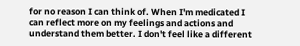for no reason I can think of. When I'm medicated I can reflect more on my feelings and actions and understand them better. I don't feel like a different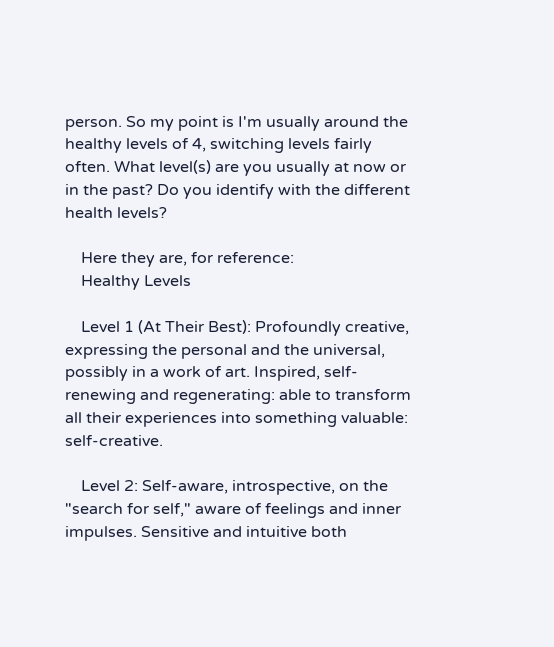person. So my point is I'm usually around the healthy levels of 4, switching levels fairly often. What level(s) are you usually at now or in the past? Do you identify with the different health levels?

    Here they are, for reference:
    Healthy Levels

    Level 1 (At Their Best): Profoundly creative, expressing the personal and the universal, possibly in a work of art. Inspired, self-renewing and regenerating: able to transform all their experiences into something valuable: self-creative.

    Level 2: Self-aware, introspective, on the "search for self," aware of feelings and inner impulses. Sensitive and intuitive both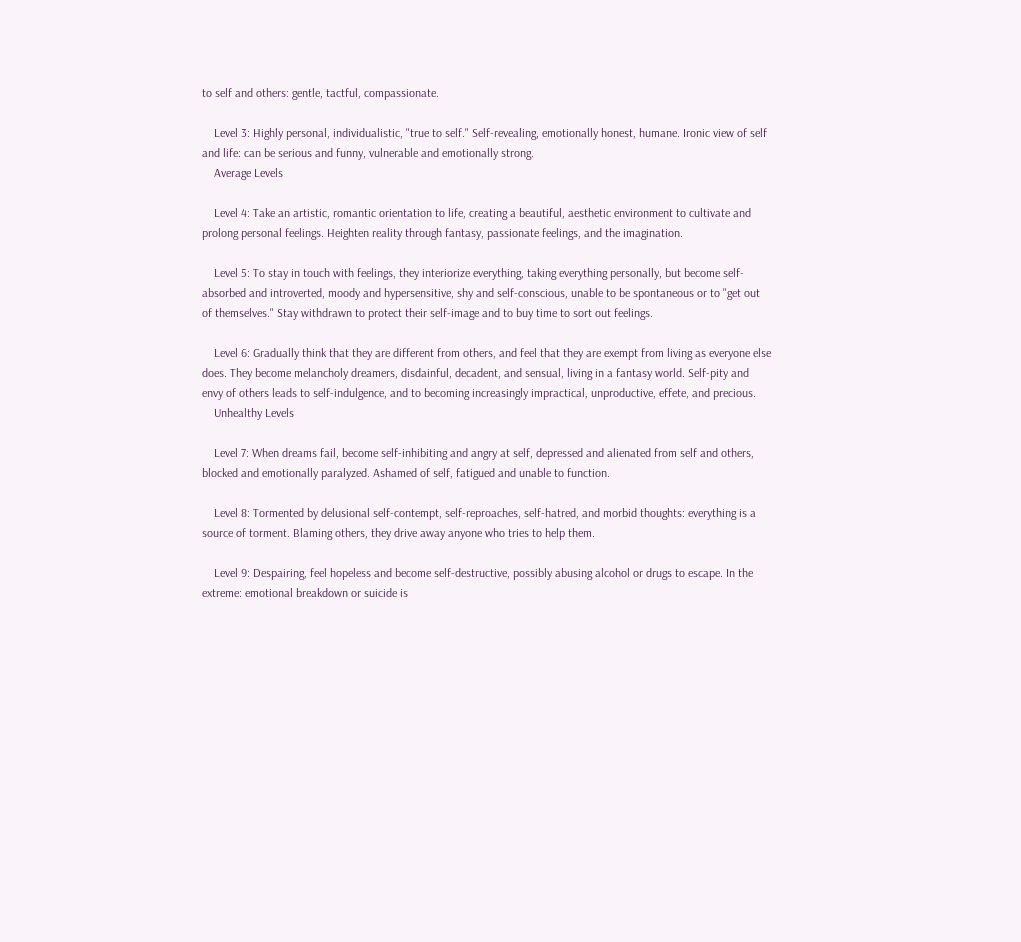to self and others: gentle, tactful, compassionate.

    Level 3: Highly personal, individualistic, "true to self." Self-revealing, emotionally honest, humane. Ironic view of self and life: can be serious and funny, vulnerable and emotionally strong.
    Average Levels

    Level 4: Take an artistic, romantic orientation to life, creating a beautiful, aesthetic environment to cultivate and prolong personal feelings. Heighten reality through fantasy, passionate feelings, and the imagination.

    Level 5: To stay in touch with feelings, they interiorize everything, taking everything personally, but become self-absorbed and introverted, moody and hypersensitive, shy and self-conscious, unable to be spontaneous or to "get out of themselves." Stay withdrawn to protect their self-image and to buy time to sort out feelings.

    Level 6: Gradually think that they are different from others, and feel that they are exempt from living as everyone else does. They become melancholy dreamers, disdainful, decadent, and sensual, living in a fantasy world. Self-pity and envy of others leads to self-indulgence, and to becoming increasingly impractical, unproductive, effete, and precious.
    Unhealthy Levels

    Level 7: When dreams fail, become self-inhibiting and angry at self, depressed and alienated from self and others, blocked and emotionally paralyzed. Ashamed of self, fatigued and unable to function.

    Level 8: Tormented by delusional self-contempt, self-reproaches, self-hatred, and morbid thoughts: everything is a source of torment. Blaming others, they drive away anyone who tries to help them.

    Level 9: Despairing, feel hopeless and become self-destructive, possibly abusing alcohol or drugs to escape. In the extreme: emotional breakdown or suicide is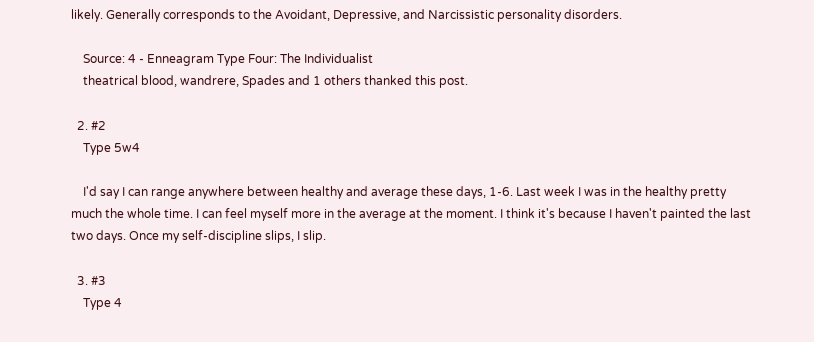likely. Generally corresponds to the Avoidant, Depressive, and Narcissistic personality disorders.

    Source: 4 - Enneagram Type Four: The Individualist
    theatrical blood, wandrere, Spades and 1 others thanked this post.

  2. #2
    Type 5w4

    I'd say I can range anywhere between healthy and average these days, 1-6. Last week I was in the healthy pretty much the whole time. I can feel myself more in the average at the moment. I think it's because I haven't painted the last two days. Once my self-discipline slips, I slip.

  3. #3
    Type 4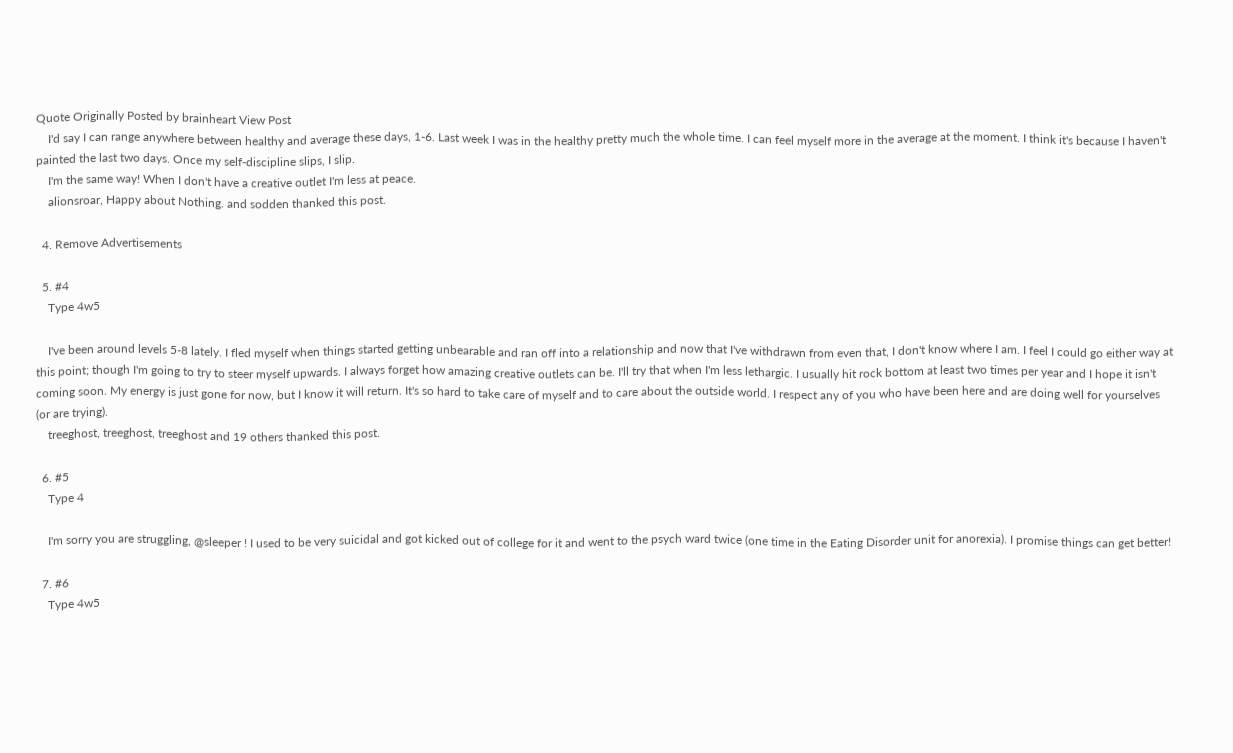Quote Originally Posted by brainheart View Post
    I'd say I can range anywhere between healthy and average these days, 1-6. Last week I was in the healthy pretty much the whole time. I can feel myself more in the average at the moment. I think it's because I haven't painted the last two days. Once my self-discipline slips, I slip.
    I'm the same way! When I don't have a creative outlet I'm less at peace.
    alionsroar, Happy about Nothing. and sodden thanked this post.

  4. Remove Advertisements

  5. #4
    Type 4w5

    I've been around levels 5-8 lately. I fled myself when things started getting unbearable and ran off into a relationship and now that I've withdrawn from even that, I don't know where I am. I feel I could go either way at this point; though I'm going to try to steer myself upwards. I always forget how amazing creative outlets can be. I'll try that when I'm less lethargic. I usually hit rock bottom at least two times per year and I hope it isn't coming soon. My energy is just gone for now, but I know it will return. It's so hard to take care of myself and to care about the outside world. I respect any of you who have been here and are doing well for yourselves (or are trying).
    treeghost, treeghost, treeghost and 19 others thanked this post.

  6. #5
    Type 4

    I'm sorry you are struggling, @sleeper ! I used to be very suicidal and got kicked out of college for it and went to the psych ward twice (one time in the Eating Disorder unit for anorexia). I promise things can get better!

  7. #6
    Type 4w5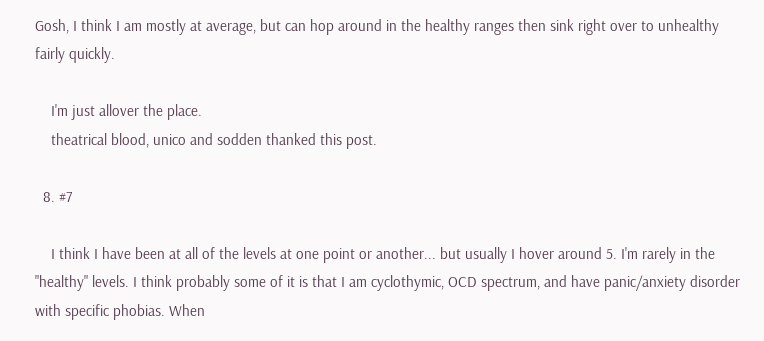Gosh, I think I am mostly at average, but can hop around in the healthy ranges then sink right over to unhealthy fairly quickly.

    I'm just allover the place.
    theatrical blood, unico and sodden thanked this post.

  8. #7

    I think I have been at all of the levels at one point or another... but usually I hover around 5. I'm rarely in the "healthy" levels. I think probably some of it is that I am cyclothymic, OCD spectrum, and have panic/anxiety disorder with specific phobias. When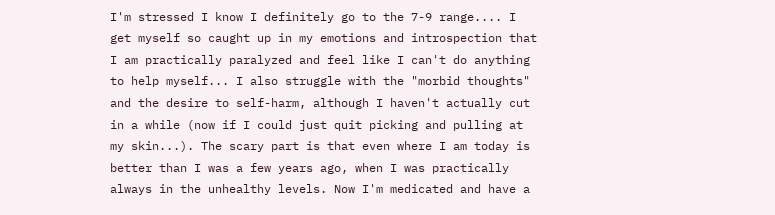I'm stressed I know I definitely go to the 7-9 range.... I get myself so caught up in my emotions and introspection that I am practically paralyzed and feel like I can't do anything to help myself... I also struggle with the "morbid thoughts" and the desire to self-harm, although I haven't actually cut in a while (now if I could just quit picking and pulling at my skin...). The scary part is that even where I am today is better than I was a few years ago, when I was practically always in the unhealthy levels. Now I'm medicated and have a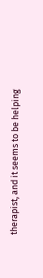therapist, and it seems to be helping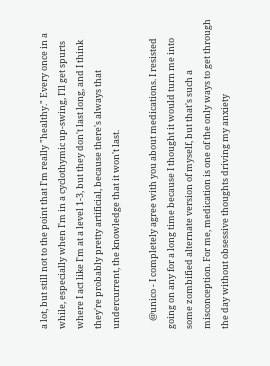a lot, but still not to the point that I'm really "healthy." Every once in a while, especially when I'm in a cyclothymic up-swing, I'll get spurts where I act like I'm at a level 1-3, but they don't last long, and I think they're probably pretty artificial, because there's always that undercurrent, the knowledge that it won't last.

    @unico - I completely agree with you about medications. I resisted going on any for a long time because I thought it would turn me into some zombified alternate version of myself, but that's such a misconception. For me, medication is one of the only ways to get through the day without obsessive thoughts driving my anxiety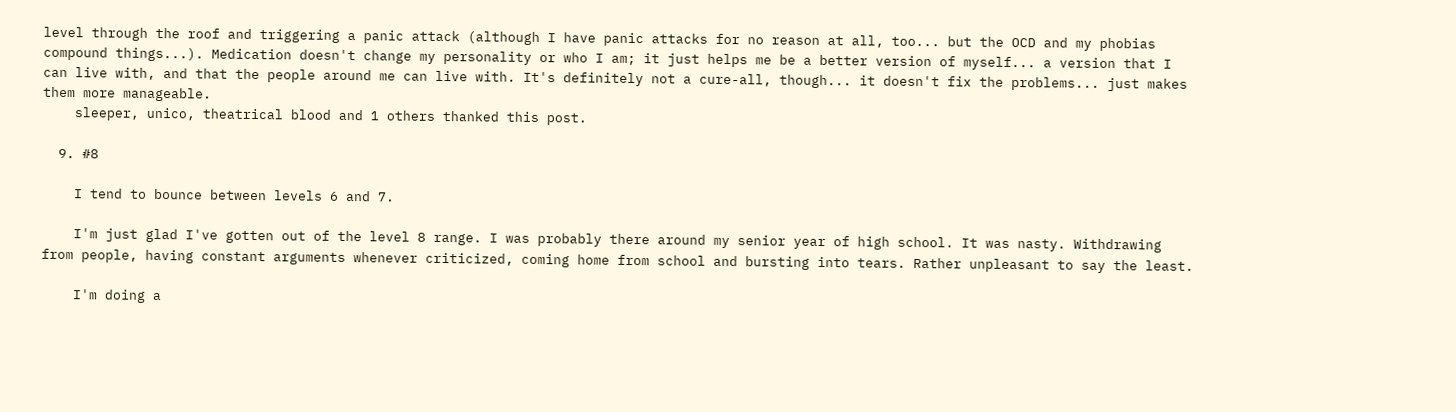level through the roof and triggering a panic attack (although I have panic attacks for no reason at all, too... but the OCD and my phobias compound things...). Medication doesn't change my personality or who I am; it just helps me be a better version of myself... a version that I can live with, and that the people around me can live with. It's definitely not a cure-all, though... it doesn't fix the problems... just makes them more manageable.
    sleeper, unico, theatrical blood and 1 others thanked this post.

  9. #8

    I tend to bounce between levels 6 and 7.

    I'm just glad I've gotten out of the level 8 range. I was probably there around my senior year of high school. It was nasty. Withdrawing from people, having constant arguments whenever criticized, coming home from school and bursting into tears. Rather unpleasant to say the least.

    I'm doing a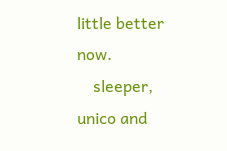little better now.
    sleeper, unico and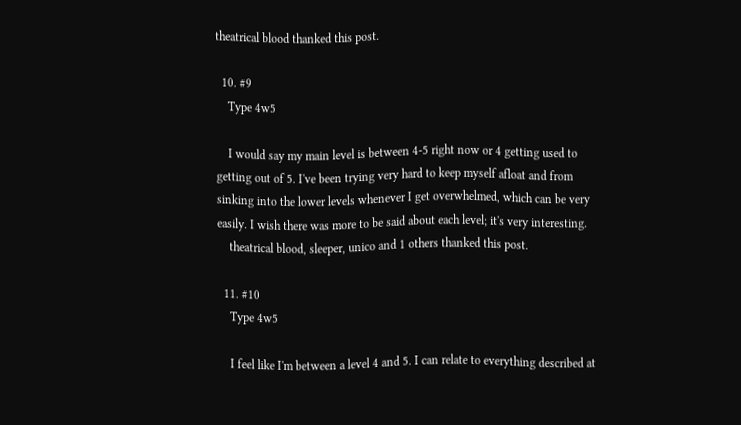theatrical blood thanked this post.

  10. #9
    Type 4w5

    I would say my main level is between 4-5 right now or 4 getting used to getting out of 5. I've been trying very hard to keep myself afloat and from sinking into the lower levels whenever I get overwhelmed, which can be very easily. I wish there was more to be said about each level; it's very interesting.
    theatrical blood, sleeper, unico and 1 others thanked this post.

  11. #10
    Type 4w5

    I feel like I'm between a level 4 and 5. I can relate to everything described at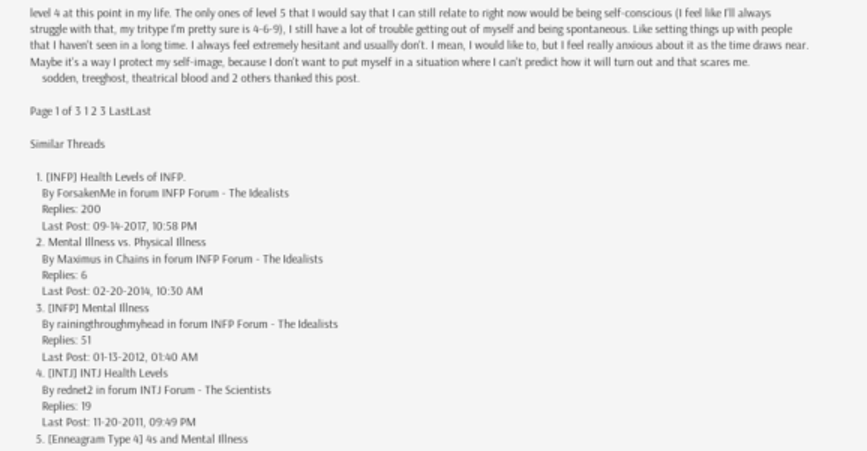level 4 at this point in my life. The only ones of level 5 that I would say that I can still relate to right now would be being self-conscious (I feel like I'll always struggle with that, my tritype I'm pretty sure is 4-6-9), I still have a lot of trouble getting out of myself and being spontaneous. Like setting things up with people that I haven't seen in a long time. I always feel extremely hesitant and usually don't. I mean, I would like to, but I feel really anxious about it as the time draws near. Maybe it's a way I protect my self-image, because I don't want to put myself in a situation where I can't predict how it will turn out and that scares me.
    sodden, treeghost, theatrical blood and 2 others thanked this post.

Page 1 of 3 1 2 3 LastLast

Similar Threads

  1. [INFP] Health Levels of INFP.
    By ForsakenMe in forum INFP Forum - The Idealists
    Replies: 200
    Last Post: 09-14-2017, 10:58 PM
  2. Mental Illness vs. Physical Illness
    By Maximus in Chains in forum INFP Forum - The Idealists
    Replies: 6
    Last Post: 02-20-2014, 10:30 AM
  3. [INFP] Mental Illness
    By rainingthroughmyhead in forum INFP Forum - The Idealists
    Replies: 51
    Last Post: 01-13-2012, 01:40 AM
  4. [INTJ] INTJ Health Levels
    By rednet2 in forum INTJ Forum - The Scientists
    Replies: 19
    Last Post: 11-20-2011, 09:49 PM
  5. [Enneagram Type 4] 4s and Mental Illness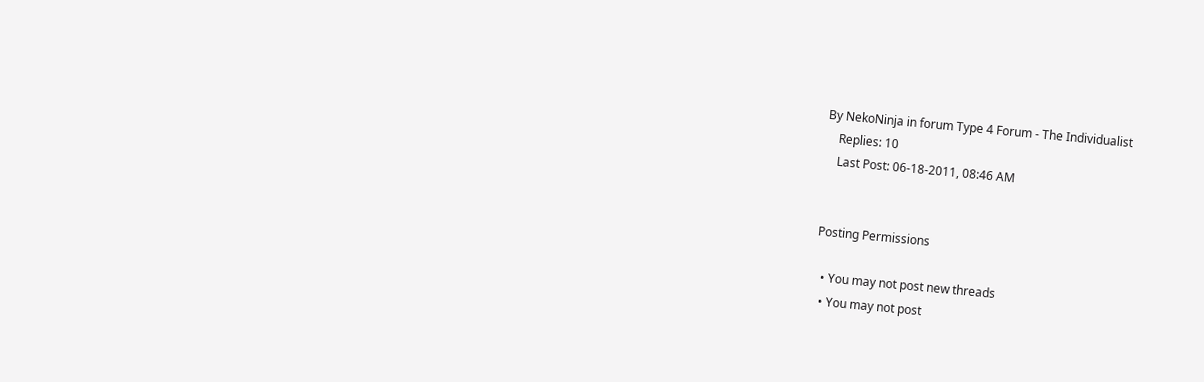By NekoNinja in forum Type 4 Forum - The Individualist
    Replies: 10
    Last Post: 06-18-2011, 08:46 AM


Posting Permissions

  • You may not post new threads
  • You may not post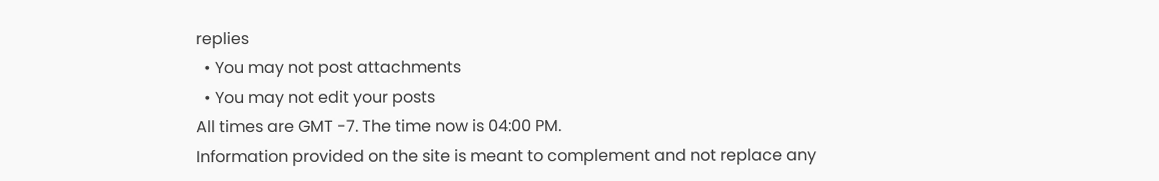replies
  • You may not post attachments
  • You may not edit your posts
All times are GMT -7. The time now is 04:00 PM.
Information provided on the site is meant to complement and not replace any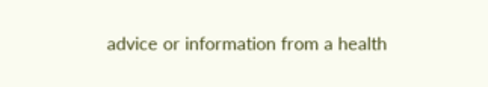advice or information from a health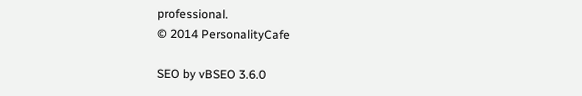professional.
© 2014 PersonalityCafe

SEO by vBSEO 3.6.0